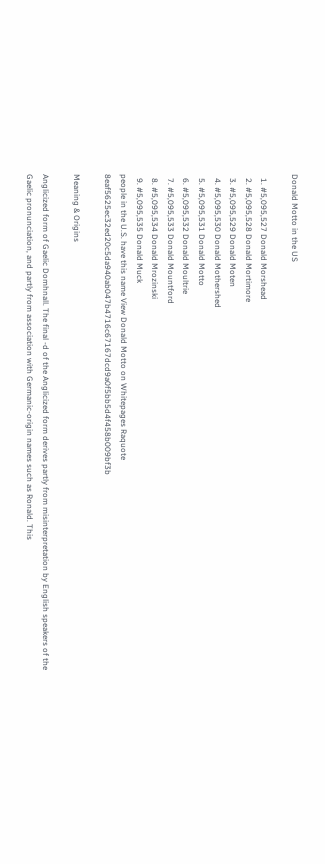Donald Motto in the US

  1. #5,095,527 Donald Morshead
  2. #5,095,528 Donald Mortimore
  3. #5,095,529 Donald Moten
  4. #5,095,530 Donald Mothershed
  5. #5,095,531 Donald Motto
  6. #5,095,532 Donald Moultrie
  7. #5,095,533 Donald Mountford
  8. #5,095,534 Donald Mrozinski
  9. #5,095,535 Donald Muck
people in the U.S. have this name View Donald Motto on Whitepages Raquote 8eaf5625ec32ed20c5da940ab047b4716c67167dcd9a0f5bb5d4f458b009bf3b

Meaning & Origins

Anglicized form of Gaelic Domhnall. The final -d of the Anglicized form derives partly from misinterpretation by English speakers of the Gaelic pronunciation, and partly from association with Germanic-origin names such as Ronald. This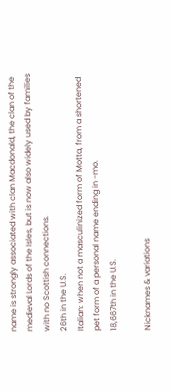name is strongly associated with clan Macdonald, the clan of the medieval Lords of the Isles, but is now also widely used by families with no Scottish connections.
26th in the U.S.
Italian: when not a masculinized form of Motta, from a shortened pet form of a personal name ending in -mo.
18,667th in the U.S.

Nicknames & variations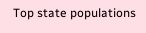Top state populations